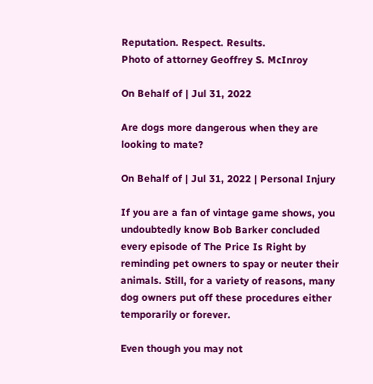Reputation. Respect. Results.
Photo of attorney Geoffrey S. McInroy

On Behalf of | Jul 31, 2022

Are dogs more dangerous when they are looking to mate?

On Behalf of | Jul 31, 2022 | Personal Injury

If you are a fan of vintage game shows, you undoubtedly know Bob Barker concluded every episode of The Price Is Right by reminding pet owners to spay or neuter their animals. Still, for a variety of reasons, many dog owners put off these procedures either temporarily or forever.

Even though you may not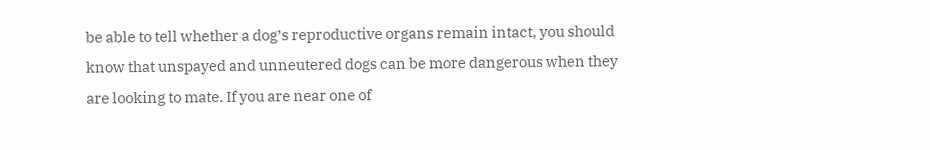be able to tell whether a dog’s reproductive organs remain intact, you should know that unspayed and unneutered dogs can be more dangerous when they are looking to mate. If you are near one of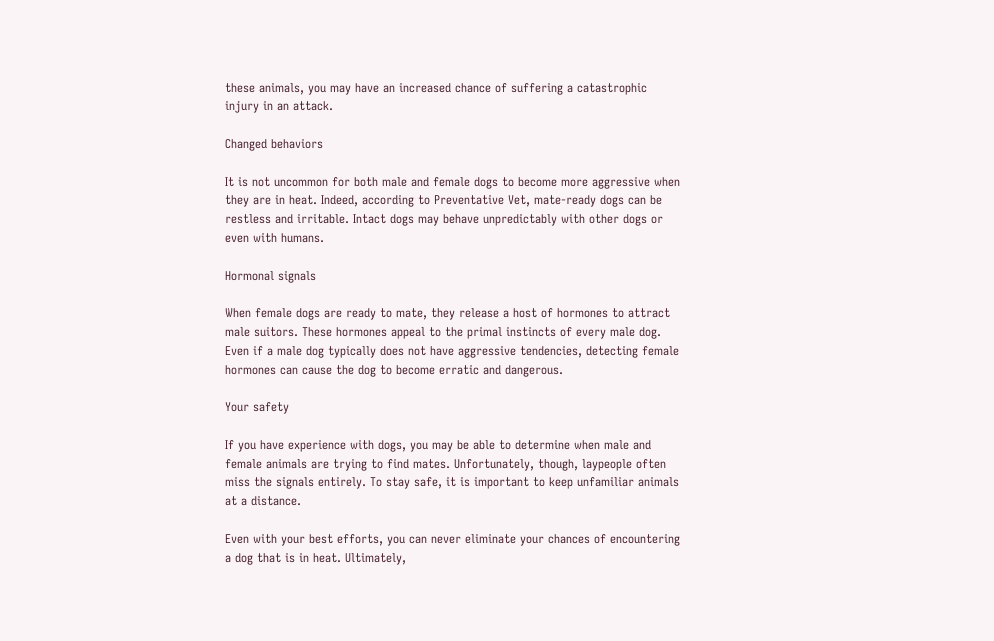these animals, you may have an increased chance of suffering a catastrophic injury in an attack.

Changed behaviors

It is not uncommon for both male and female dogs to become more aggressive when they are in heat. Indeed, according to Preventative Vet, mate-ready dogs can be restless and irritable. Intact dogs may behave unpredictably with other dogs or even with humans.

Hormonal signals

When female dogs are ready to mate, they release a host of hormones to attract male suitors. These hormones appeal to the primal instincts of every male dog. Even if a male dog typically does not have aggressive tendencies, detecting female hormones can cause the dog to become erratic and dangerous.

Your safety

If you have experience with dogs, you may be able to determine when male and female animals are trying to find mates. Unfortunately, though, laypeople often miss the signals entirely. To stay safe, it is important to keep unfamiliar animals at a distance.

Even with your best efforts, you can never eliminate your chances of encountering a dog that is in heat. Ultimately,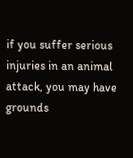if you suffer serious injuries in an animal attack, you may have grounds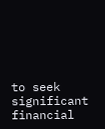to seek significant financial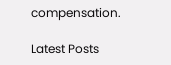compensation.

Latest Posts